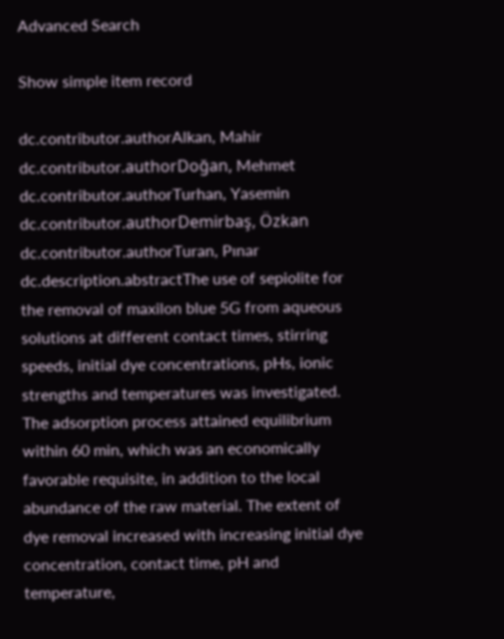Advanced Search

Show simple item record

dc.contributor.authorAlkan, Mahir
dc.contributor.authorDoğan, Mehmet
dc.contributor.authorTurhan, Yasemin
dc.contributor.authorDemirbaş, Özkan
dc.contributor.authorTuran, Pınar
dc.description.abstractThe use of sepiolite for the removal of maxilon blue 5G from aqueous solutions at different contact times, stirring speeds, initial dye concentrations, pHs, ionic strengths and temperatures was investigated. The adsorption process attained equilibrium within 60 min, which was an economically favorable requisite, in addition to the local abundance of the raw material. The extent of dye removal increased with increasing initial dye concentration, contact time, pH and temperature,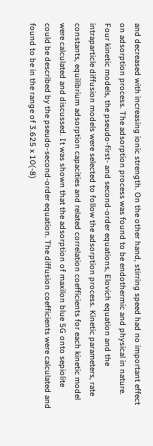and decreased with increasing ionic strength. On the other hand, stirring speed had no important effect on adsorption process. The adsorption process was found to be endothermic and physical in nature. Four kinetic models, the pseudo-first- and second-order equations, Elovich equation and the intraparticle diffusion models were selected to follow the adsorption process. Kinetic parameters, rate constants, equilibrium adsorption capacities and related correlation coefficients for each kinetic model were calculated and discussed. It was shown that the adsorption of maxilon blue 5G onto sepiolite could be described by the pseudo-second-order equation. The diffusion coefficients were calculated and found to be in the range of 3.625 x 10(-8)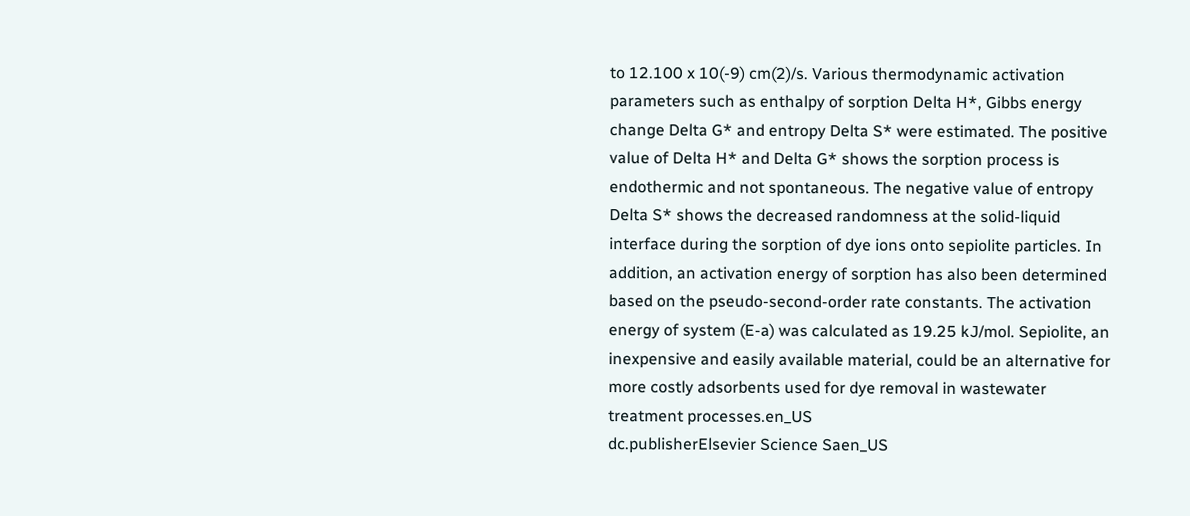to 12.100 x 10(-9) cm(2)/s. Various thermodynamic activation parameters such as enthalpy of sorption Delta H*, Gibbs energy change Delta G* and entropy Delta S* were estimated. The positive value of Delta H* and Delta G* shows the sorption process is endothermic and not spontaneous. The negative value of entropy Delta S* shows the decreased randomness at the solid-liquid interface during the sorption of dye ions onto sepiolite particles. In addition, an activation energy of sorption has also been determined based on the pseudo-second-order rate constants. The activation energy of system (E-a) was calculated as 19.25 kJ/mol. Sepiolite, an inexpensive and easily available material, could be an alternative for more costly adsorbents used for dye removal in wastewater treatment processes.en_US
dc.publisherElsevier Science Saen_US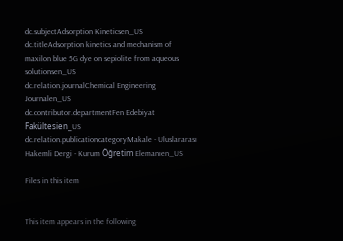dc.subjectAdsorption Kineticsen_US
dc.titleAdsorption kinetics and mechanism of maxilon blue 5G dye on sepiolite from aqueous solutionsen_US
dc.relation.journalChemical Engineering Journalen_US
dc.contributor.departmentFen Edebiyat Fakültesien_US
dc.relation.publicationcategoryMakale - Uluslararası Hakemli Dergi - Kurum Öğretim Elemanıen_US

Files in this item


This item appears in the following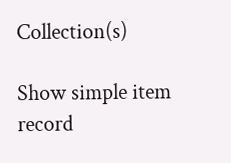Collection(s)

Show simple item record